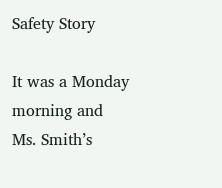Safety Story

It was a Monday morning and Ms. Smith’s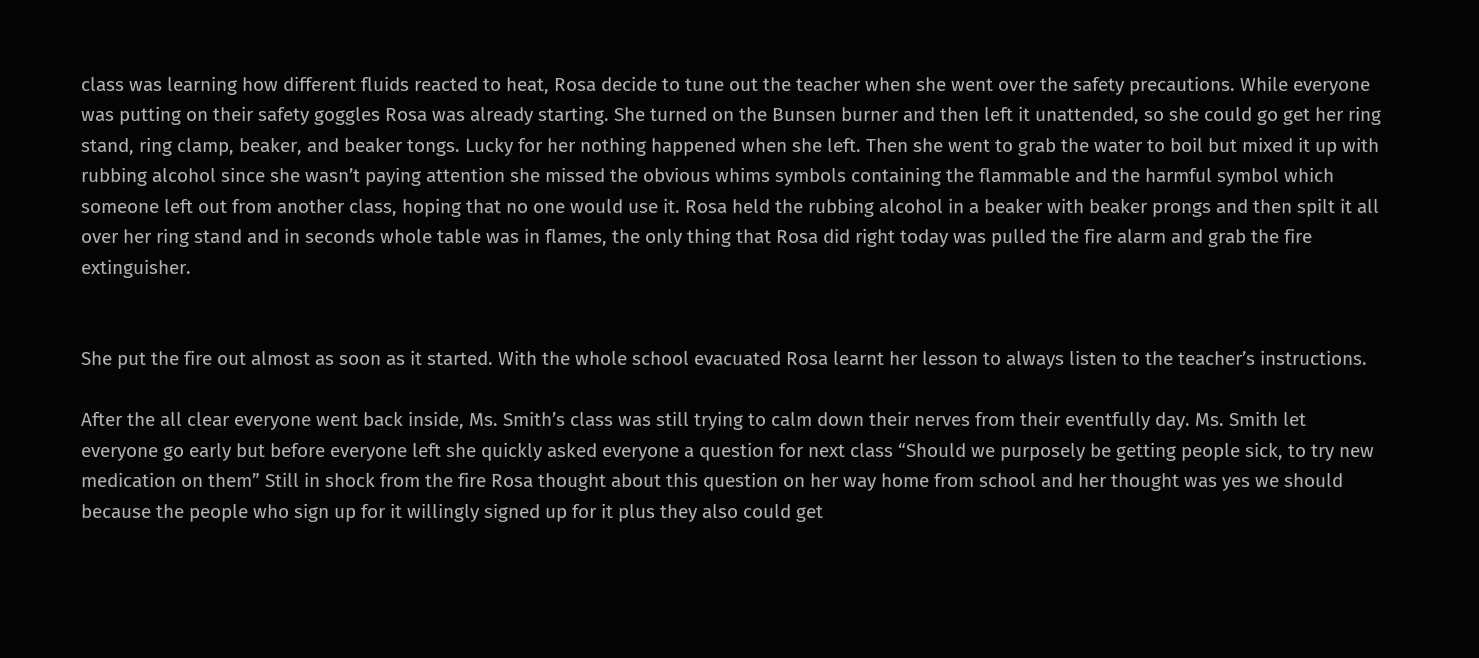class was learning how different fluids reacted to heat, Rosa decide to tune out the teacher when she went over the safety precautions. While everyone was putting on their safety goggles Rosa was already starting. She turned on the Bunsen burner and then left it unattended, so she could go get her ring stand, ring clamp, beaker, and beaker tongs. Lucky for her nothing happened when she left. Then she went to grab the water to boil but mixed it up with rubbing alcohol since she wasn’t paying attention she missed the obvious whims symbols containing the flammable and the harmful symbol which someone left out from another class, hoping that no one would use it. Rosa held the rubbing alcohol in a beaker with beaker prongs and then spilt it all over her ring stand and in seconds whole table was in flames, the only thing that Rosa did right today was pulled the fire alarm and grab the fire extinguisher.


She put the fire out almost as soon as it started. With the whole school evacuated Rosa learnt her lesson to always listen to the teacher’s instructions.

After the all clear everyone went back inside, Ms. Smith’s class was still trying to calm down their nerves from their eventfully day. Ms. Smith let everyone go early but before everyone left she quickly asked everyone a question for next class “Should we purposely be getting people sick, to try new medication on them” Still in shock from the fire Rosa thought about this question on her way home from school and her thought was yes we should because the people who sign up for it willingly signed up for it plus they also could get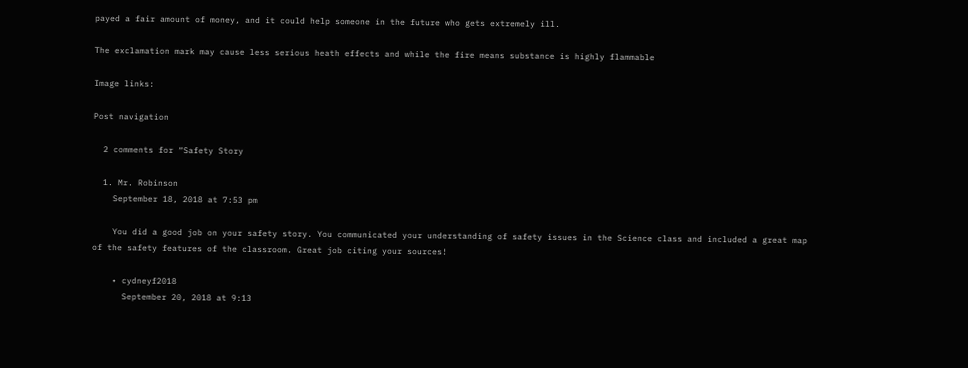payed a fair amount of money, and it could help someone in the future who gets extremely ill.

The exclamation mark may cause less serious heath effects and while the fire means substance is highly flammable

Image links:

Post navigation

  2 comments for “Safety Story

  1. Mr. Robinson
    September 18, 2018 at 7:53 pm

    You did a good job on your safety story. You communicated your understanding of safety issues in the Science class and included a great map of the safety features of the classroom. Great job citing your sources!

    • cydneyf2018
      September 20, 2018 at 9:13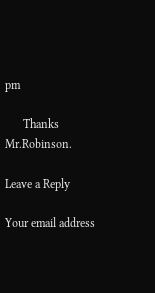pm

      Thanks Mr.Robinson.

Leave a Reply

Your email address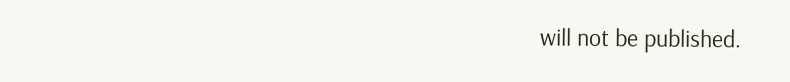will not be published.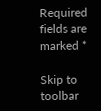Required fields are marked *

Skip to toolbar